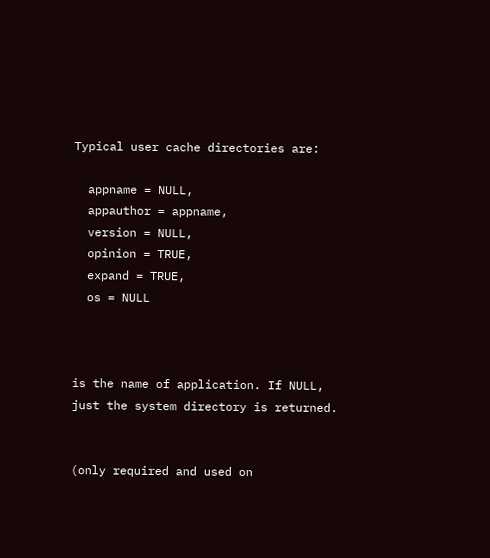Typical user cache directories are:

  appname = NULL,
  appauthor = appname,
  version = NULL,
  opinion = TRUE,
  expand = TRUE,
  os = NULL



is the name of application. If NULL, just the system directory is returned.


(only required and used on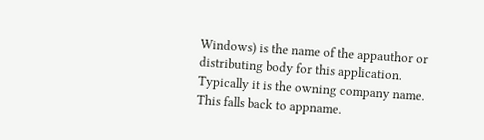Windows) is the name of the appauthor or distributing body for this application. Typically it is the owning company name. This falls back to appname.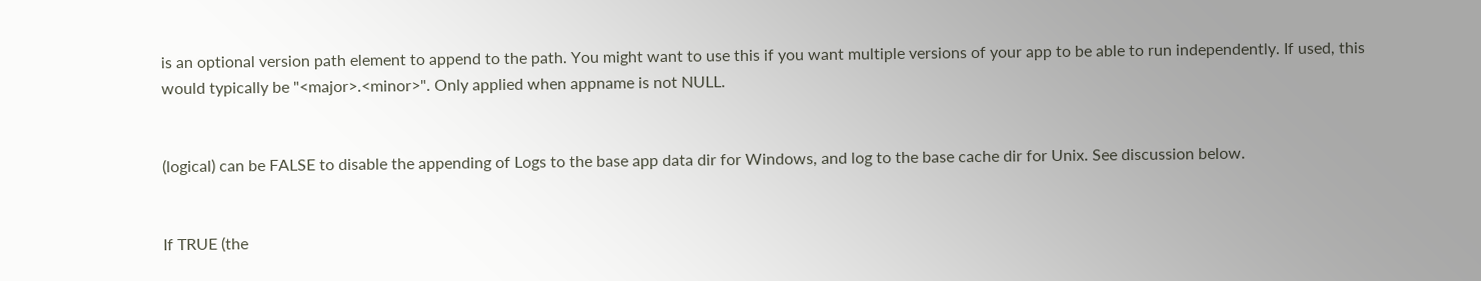is an optional version path element to append to the path. You might want to use this if you want multiple versions of your app to be able to run independently. If used, this would typically be "<major>.<minor>". Only applied when appname is not NULL.


(logical) can be FALSE to disable the appending of Logs to the base app data dir for Windows, and log to the base cache dir for Unix. See discussion below.


If TRUE (the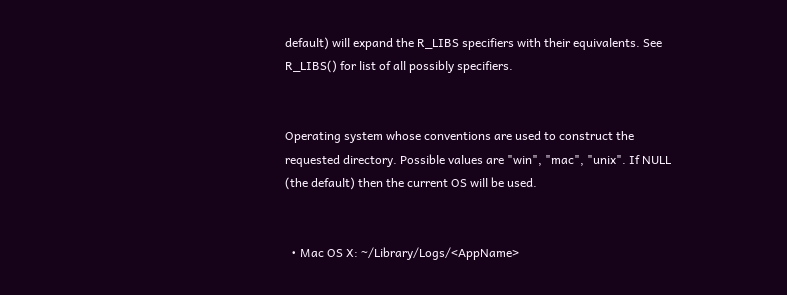default) will expand the R_LIBS specifiers with their equivalents. See R_LIBS() for list of all possibly specifiers.


Operating system whose conventions are used to construct the requested directory. Possible values are "win", "mac", "unix". If NULL (the default) then the current OS will be used.


  • Mac OS X: ~/Library/Logs/<AppName>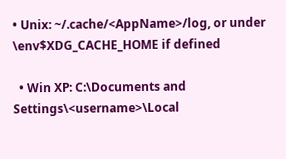• Unix: ~/.cache/<AppName>/log, or under \env$XDG_CACHE_HOME if defined

  • Win XP: C:\Documents and Settings\<username>\Local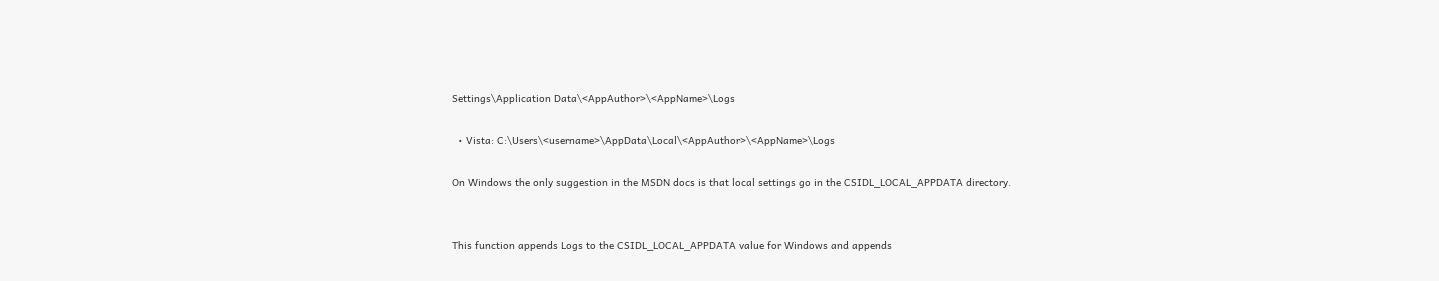Settings\Application Data\<AppAuthor>\<AppName>\Logs

  • Vista: C:\Users\<username>\AppData\Local\<AppAuthor>\<AppName>\Logs

On Windows the only suggestion in the MSDN docs is that local settings go in the CSIDL_LOCAL_APPDATA directory.


This function appends Logs to the CSIDL_LOCAL_APPDATA value for Windows and appends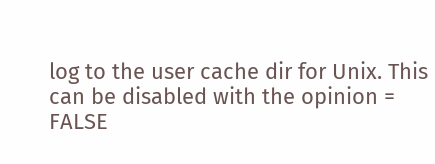log to the user cache dir for Unix. This can be disabled with the opinion = FALSE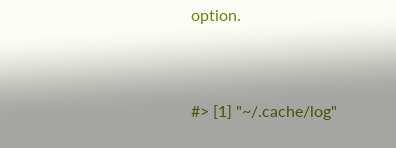option.


#> [1] "~/.cache/log"